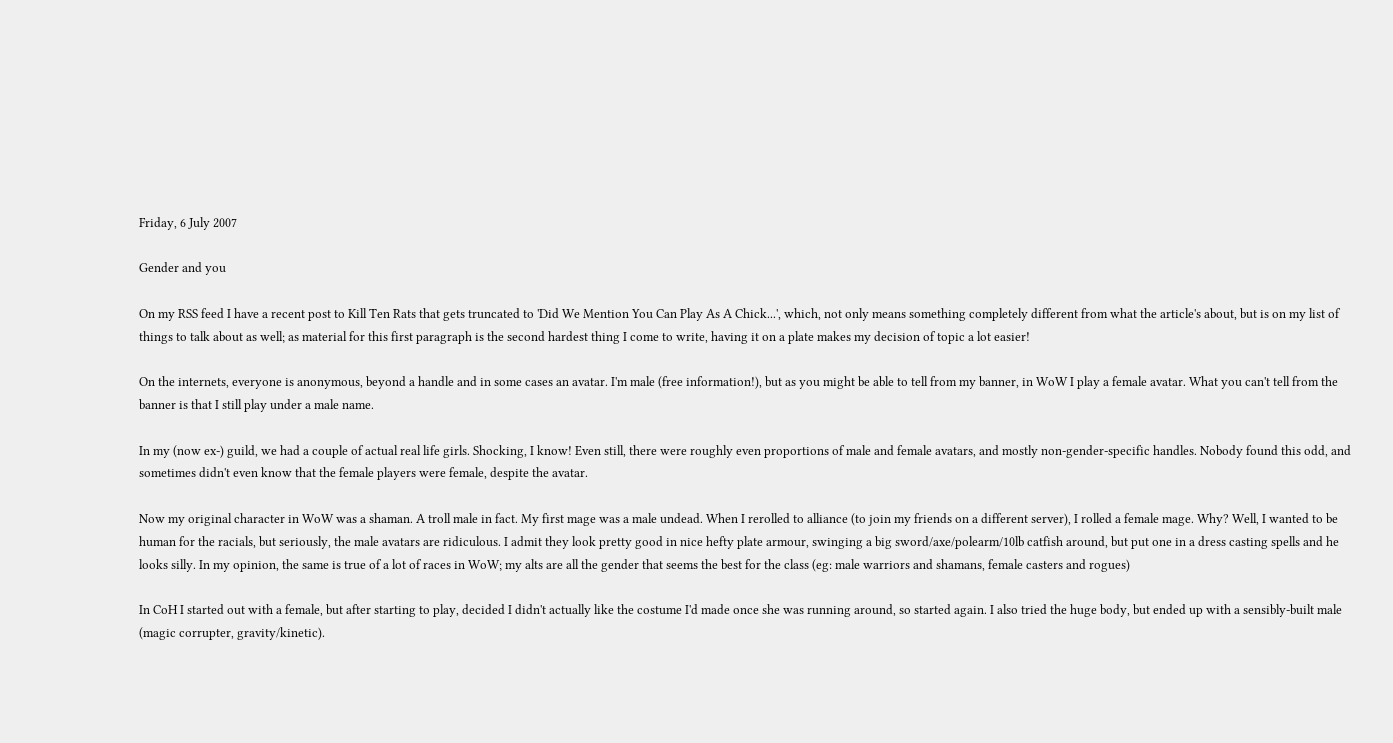Friday, 6 July 2007

Gender and you

On my RSS feed I have a recent post to Kill Ten Rats that gets truncated to 'Did We Mention You Can Play As A Chick...', which, not only means something completely different from what the article's about, but is on my list of things to talk about as well; as material for this first paragraph is the second hardest thing I come to write, having it on a plate makes my decision of topic a lot easier!

On the internets, everyone is anonymous, beyond a handle and in some cases an avatar. I'm male (free information!), but as you might be able to tell from my banner, in WoW I play a female avatar. What you can't tell from the banner is that I still play under a male name.

In my (now ex-) guild, we had a couple of actual real life girls. Shocking, I know! Even still, there were roughly even proportions of male and female avatars, and mostly non-gender-specific handles. Nobody found this odd, and sometimes didn't even know that the female players were female, despite the avatar.

Now my original character in WoW was a shaman. A troll male in fact. My first mage was a male undead. When I rerolled to alliance (to join my friends on a different server), I rolled a female mage. Why? Well, I wanted to be human for the racials, but seriously, the male avatars are ridiculous. I admit they look pretty good in nice hefty plate armour, swinging a big sword/axe/polearm/10lb catfish around, but put one in a dress casting spells and he looks silly. In my opinion, the same is true of a lot of races in WoW; my alts are all the gender that seems the best for the class (eg: male warriors and shamans, female casters and rogues)

In CoH I started out with a female, but after starting to play, decided I didn't actually like the costume I'd made once she was running around, so started again. I also tried the huge body, but ended up with a sensibly-built male (magic corrupter, gravity/kinetic).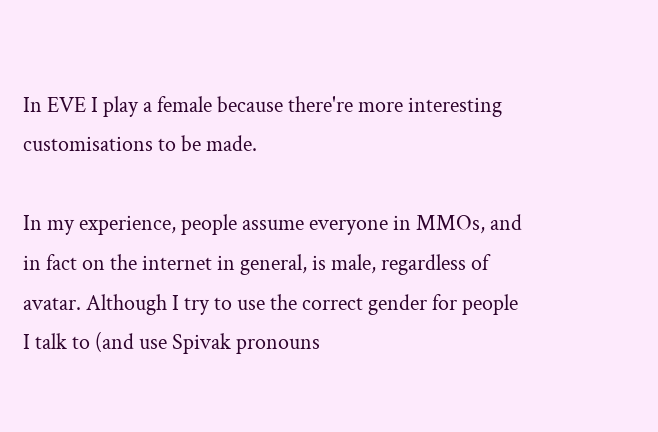In EVE I play a female because there're more interesting customisations to be made.

In my experience, people assume everyone in MMOs, and in fact on the internet in general, is male, regardless of avatar. Although I try to use the correct gender for people I talk to (and use Spivak pronouns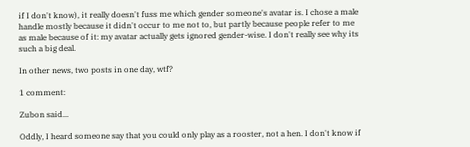if I don't know), it really doesn't fuss me which gender someone's avatar is. I chose a male handle mostly because it didn't occur to me not to, but partly because people refer to me as male because of it: my avatar actually gets ignored gender-wise. I don't really see why its such a big deal.

In other news, two posts in one day, wtf?

1 comment:

Zubon said...

Oddly, I heard someone say that you could only play as a rooster, not a hen. I don't know if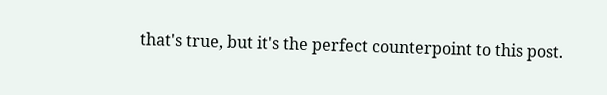that's true, but it's the perfect counterpoint to this post.